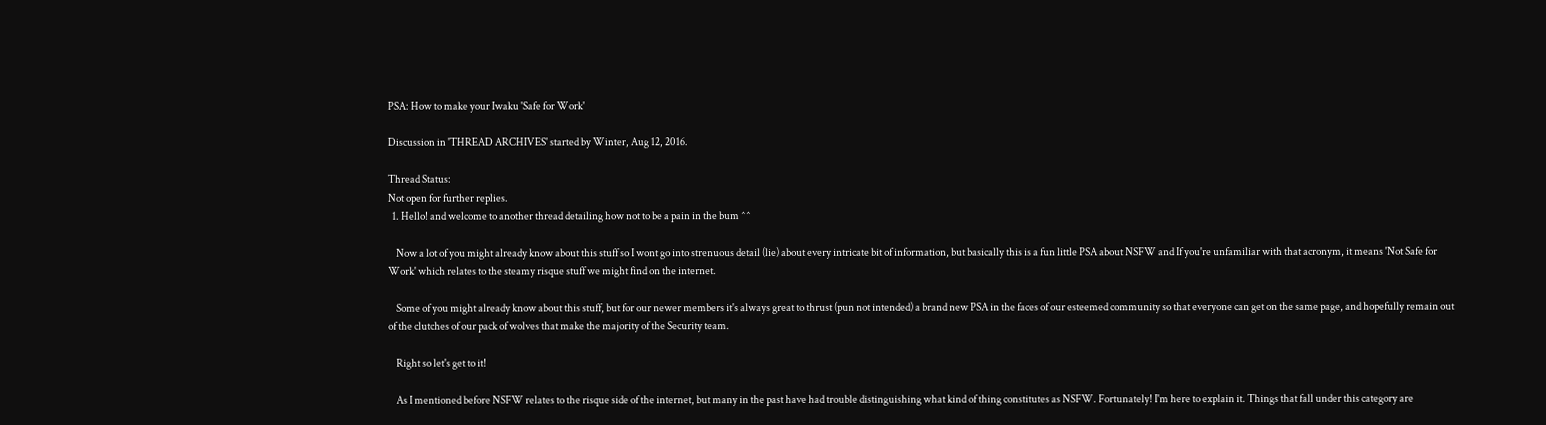PSA: How to make your Iwaku 'Safe for Work'

Discussion in 'THREAD ARCHIVES' started by Winter, Aug 12, 2016.

Thread Status:
Not open for further replies.
  1. Hello! and welcome to another thread detailing how not to be a pain in the bum ^^

    Now a lot of you might already know about this stuff so I wont go into strenuous detail (lie) about every intricate bit of information, but basically this is a fun little PSA about NSFW and If you're unfamiliar with that acronym, it means 'Not Safe for Work' which relates to the steamy risque stuff we might find on the internet.

    Some of you might already know about this stuff, but for our newer members it's always great to thrust (pun not intended) a brand new PSA in the faces of our esteemed community so that everyone can get on the same page, and hopefully remain out of the clutches of our pack of wolves that make the majority of the Security team.

    Right so let's get to it!

    As I mentioned before NSFW relates to the risque side of the internet, but many in the past have had trouble distinguishing what kind of thing constitutes as NSFW. Fortunately! I'm here to explain it. Things that fall under this category are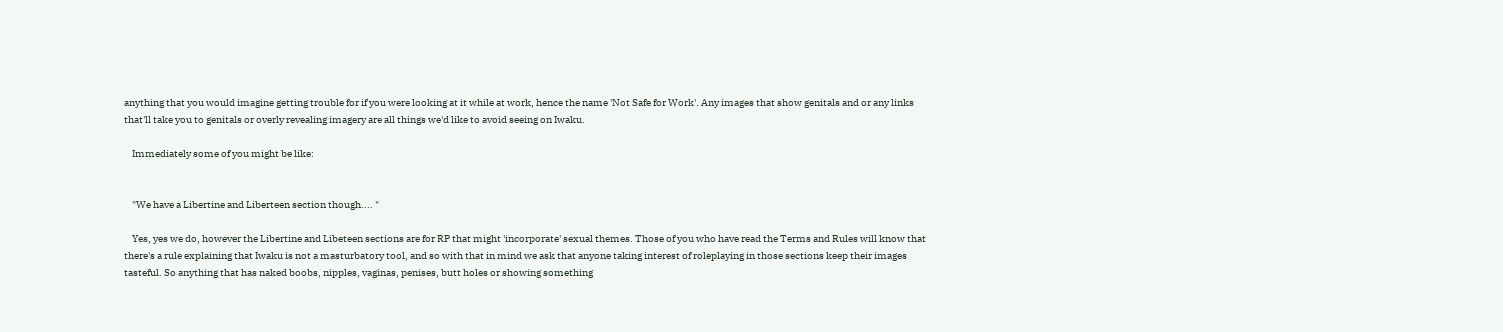anything that you would imagine getting trouble for if you were looking at it while at work, hence the name 'Not Safe for Work'. Any images that show genitals and or any links that'll take you to genitals or overly revealing imagery are all things we'd like to avoid seeing on Iwaku.

    Immediately some of you might be like:


    "We have a Libertine and Liberteen section though.... "

    Yes, yes we do, however the Libertine and Libeteen sections are for RP that might 'incorporate' sexual themes. Those of you who have read the Terms and Rules will know that there's a rule explaining that Iwaku is not a masturbatory tool, and so with that in mind we ask that anyone taking interest of roleplaying in those sections keep their images tasteful. So anything that has naked boobs, nipples, vaginas, penises, butt holes or showing something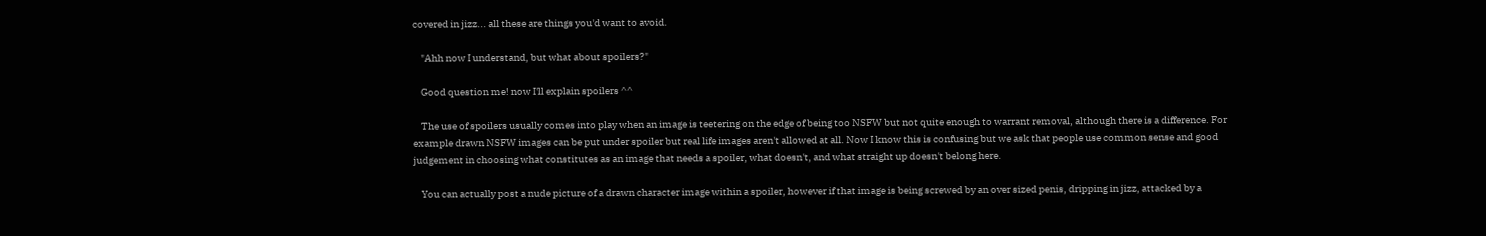covered in jizz... all these are things you'd want to avoid.

    "Ahh now I understand, but what about spoilers?"

    Good question me! now I'll explain spoilers ^^

    The use of spoilers usually comes into play when an image is teetering on the edge of being too NSFW but not quite enough to warrant removal, although there is a difference. For example drawn NSFW images can be put under spoiler but real life images aren't allowed at all. Now I know this is confusing but we ask that people use common sense and good judgement in choosing what constitutes as an image that needs a spoiler, what doesn't, and what straight up doesn't belong here.

    You can actually post a nude picture of a drawn character image within a spoiler, however if that image is being screwed by an over sized penis, dripping in jizz, attacked by a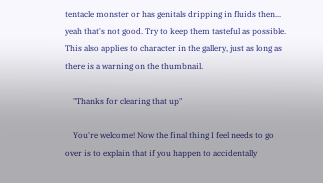tentacle monster or has genitals dripping in fluids then... yeah that's not good. Try to keep them tasteful as possible. This also applies to character in the gallery, just as long as there is a warning on the thumbnail.

    "Thanks for clearing that up"

    You're welcome! Now the final thing I feel needs to go over is to explain that if you happen to accidentally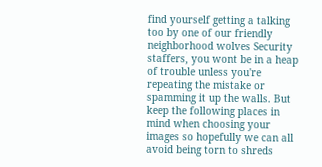find yourself getting a talking too by one of our friendly neighborhood wolves Security staffers, you wont be in a heap of trouble unless you're repeating the mistake or spamming it up the walls. But keep the following places in mind when choosing your images so hopefully we can all avoid being torn to shreds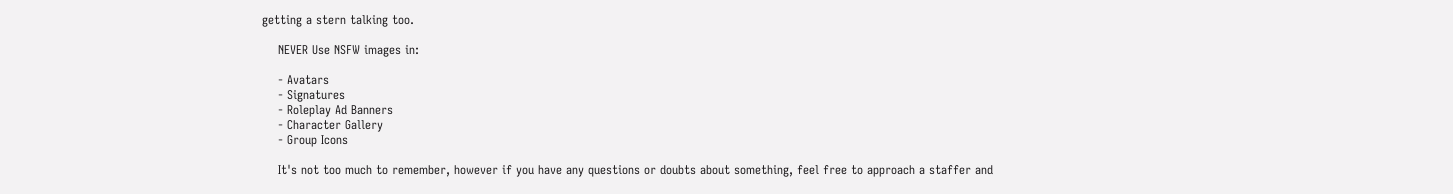getting a stern talking too.

    NEVER Use NSFW images in:

    - Avatars
    - Signatures
    - Roleplay Ad Banners
    - Character Gallery
    - Group Icons

    It's not too much to remember, however if you have any questions or doubts about something, feel free to approach a staffer and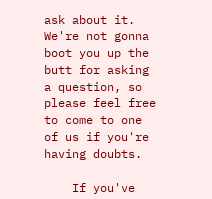ask about it. We're not gonna boot you up the butt for asking a question, so please feel free to come to one of us if you're having doubts.

    If you've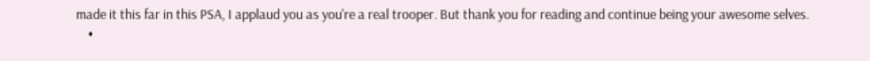made it this far in this PSA, I applaud you as you're a real trooper. But thank you for reading and continue being your awesome selves.
    •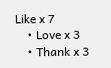Like x 7
    • Love x 3
    • Thank x 3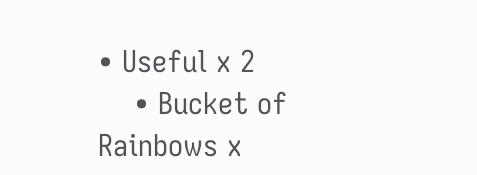• Useful x 2
    • Bucket of Rainbows x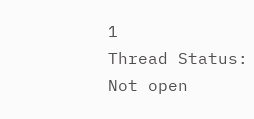1
Thread Status:
Not open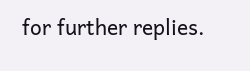for further replies.